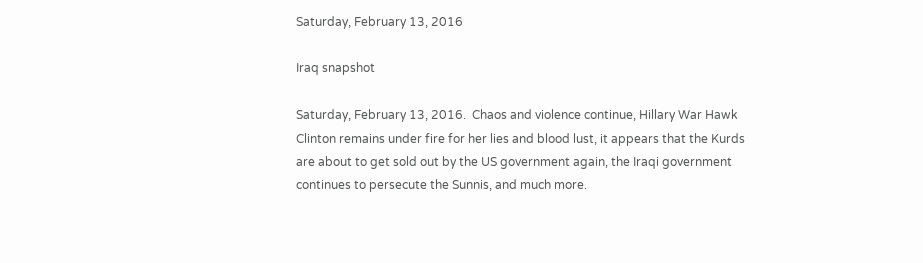Saturday, February 13, 2016

Iraq snapshot

Saturday, February 13, 2016.  Chaos and violence continue, Hillary War Hawk Clinton remains under fire for her lies and blood lust, it appears that the Kurds are about to get sold out by the US government again, the Iraqi government continues to persecute the Sunnis, and much more.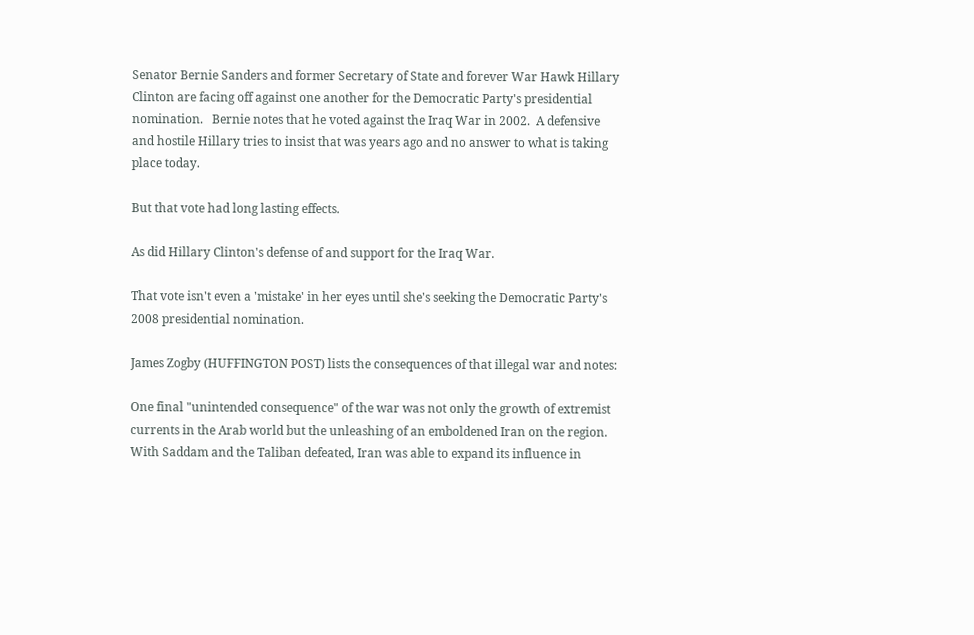Senator Bernie Sanders and former Secretary of State and forever War Hawk Hillary Clinton are facing off against one another for the Democratic Party's presidential nomination.   Bernie notes that he voted against the Iraq War in 2002.  A defensive and hostile Hillary tries to insist that was years ago and no answer to what is taking place today.

But that vote had long lasting effects.

As did Hillary Clinton's defense of and support for the Iraq War.

That vote isn't even a 'mistake' in her eyes until she's seeking the Democratic Party's 2008 presidential nomination.

James Zogby (HUFFINGTON POST) lists the consequences of that illegal war and notes:

One final "unintended consequence" of the war was not only the growth of extremist currents in the Arab world but the unleashing of an emboldened Iran on the region. With Saddam and the Taliban defeated, Iran was able to expand its influence in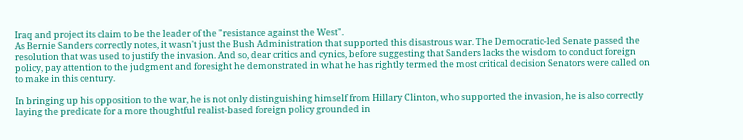Iraq and project its claim to be the leader of the "resistance against the West".
As Bernie Sanders correctly notes, it wasn't just the Bush Administration that supported this disastrous war. The Democratic-led Senate passed the resolution that was used to justify the invasion. And so, dear critics and cynics, before suggesting that Sanders lacks the wisdom to conduct foreign policy, pay attention to the judgment and foresight he demonstrated in what he has rightly termed the most critical decision Senators were called on to make in this century.

In bringing up his opposition to the war, he is not only distinguishing himself from Hillary Clinton, who supported the invasion, he is also correctly laying the predicate for a more thoughtful realist-based foreign policy grounded in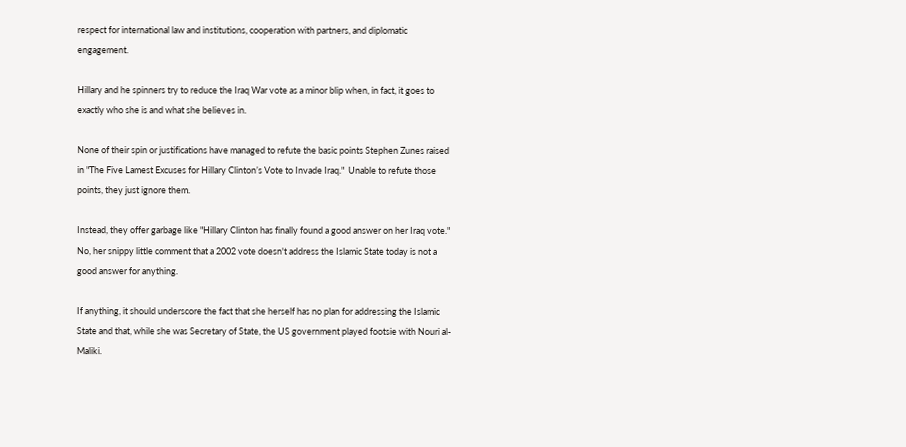respect for international law and institutions, cooperation with partners, and diplomatic engagement.

Hillary and he spinners try to reduce the Iraq War vote as a minor blip when, in fact, it goes to exactly who she is and what she believes in.

None of their spin or justifications have managed to refute the basic points Stephen Zunes raised in "The Five Lamest Excuses for Hillary Clinton’s Vote to Invade Iraq."  Unable to refute those points, they just ignore them.

Instead, they offer garbage like "Hillary Clinton has finally found a good answer on her Iraq vote."  No, her snippy little comment that a 2002 vote doesn't address the Islamic State today is not a good answer for anything.

If anything, it should underscore the fact that she herself has no plan for addressing the Islamic State and that, while she was Secretary of State, the US government played footsie with Nouri al-Maliki.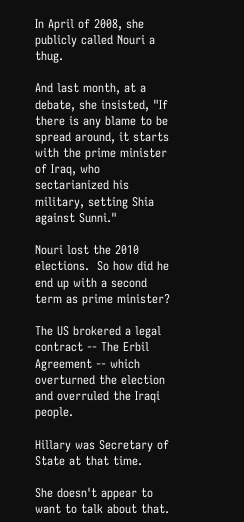In April of 2008, she publicly called Nouri a thug.

And last month, at a debate, she insisted, "If there is any blame to be spread around, it starts with the prime minister of Iraq, who sectarianized his military, setting Shia against Sunni."

Nouri lost the 2010 elections.  So how did he end up with a second term as prime minister?

The US brokered a legal contract -- The Erbil Agreement -- which overturned the election and overruled the Iraqi people.

Hillary was Secretary of State at that time.

She doesn't appear to want to talk about that.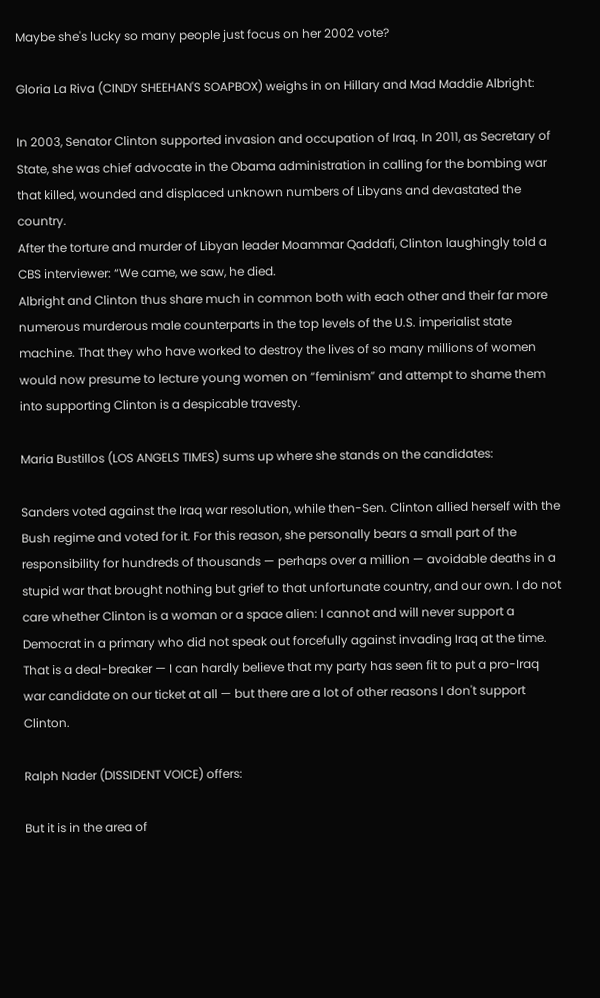Maybe she's lucky so many people just focus on her 2002 vote?

Gloria La Riva (CINDY SHEEHAN'S SOAPBOX) weighs in on Hillary and Mad Maddie Albright:

In 2003, Senator Clinton supported invasion and occupation of Iraq. In 2011, as Secretary of State, she was chief advocate in the Obama administration in calling for the bombing war that killed, wounded and displaced unknown numbers of Libyans and devastated the country.
After the torture and murder of Libyan leader Moammar Qaddafi, Clinton laughingly told a CBS interviewer: “We came, we saw, he died.
Albright and Clinton thus share much in common both with each other and their far more numerous murderous male counterparts in the top levels of the U.S. imperialist state machine. That they who have worked to destroy the lives of so many millions of women would now presume to lecture young women on “feminism” and attempt to shame them into supporting Clinton is a despicable travesty.

Maria Bustillos (LOS ANGELS TIMES) sums up where she stands on the candidates:

Sanders voted against the Iraq war resolution, while then-Sen. Clinton allied herself with the Bush regime and voted for it. For this reason, she personally bears a small part of the responsibility for hundreds of thousands — perhaps over a million — avoidable deaths in a stupid war that brought nothing but grief to that unfortunate country, and our own. I do not care whether Clinton is a woman or a space alien: I cannot and will never support a Democrat in a primary who did not speak out forcefully against invading Iraq at the time.
That is a deal-breaker — I can hardly believe that my party has seen fit to put a pro-Iraq war candidate on our ticket at all — but there are a lot of other reasons I don't support Clinton.

Ralph Nader (DISSIDENT VOICE) offers:

But it is in the area of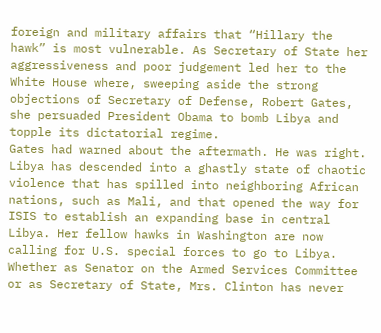foreign and military affairs that “Hillary the hawk” is most vulnerable. As Secretary of State her aggressiveness and poor judgement led her to the White House where, sweeping aside the strong objections of Secretary of Defense, Robert Gates, she persuaded President Obama to bomb Libya and topple its dictatorial regime.
Gates had warned about the aftermath. He was right. Libya has descended into a ghastly state of chaotic violence that has spilled into neighboring African nations, such as Mali, and that opened the way for ISIS to establish an expanding base in central Libya. Her fellow hawks in Washington are now calling for U.S. special forces to go to Libya.
Whether as Senator on the Armed Services Committee or as Secretary of State, Mrs. Clinton has never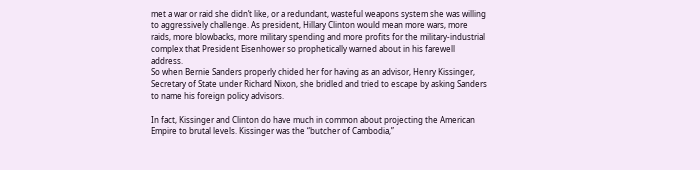met a war or raid she didn’t like, or a redundant, wasteful weapons system she was willing to aggressively challenge. As president, Hillary Clinton would mean more wars, more raids, more blowbacks, more military spending and more profits for the military-industrial complex that President Eisenhower so prophetically warned about in his farewell address.
So when Bernie Sanders properly chided her for having as an advisor, Henry Kissinger, Secretary of State under Richard Nixon, she bridled and tried to escape by asking Sanders to name his foreign policy advisors.

In fact, Kissinger and Clinton do have much in common about projecting the American Empire to brutal levels. Kissinger was the “butcher of Cambodia,”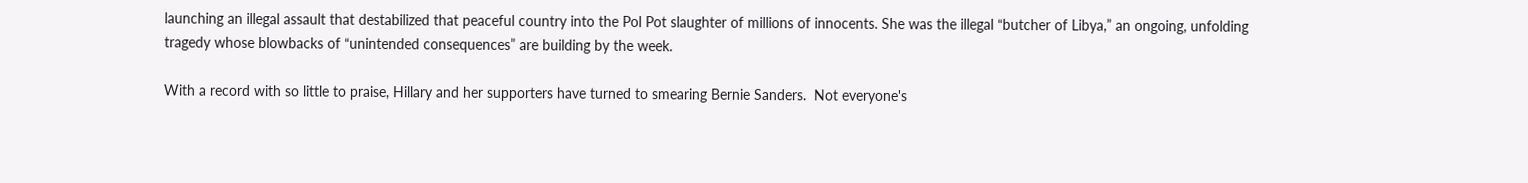launching an illegal assault that destabilized that peaceful country into the Pol Pot slaughter of millions of innocents. She was the illegal “butcher of Libya,” an ongoing, unfolding tragedy whose blowbacks of “unintended consequences” are building by the week.

With a record with so little to praise, Hillary and her supporters have turned to smearing Bernie Sanders.  Not everyone's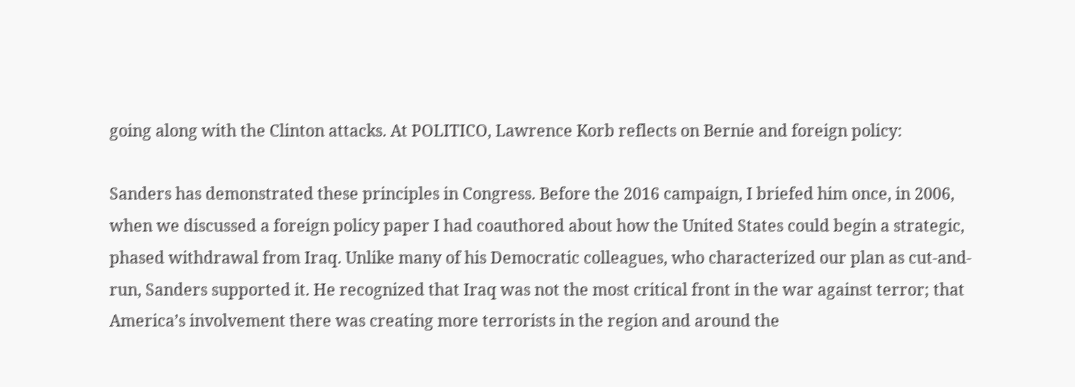going along with the Clinton attacks. At POLITICO, Lawrence Korb reflects on Bernie and foreign policy:

Sanders has demonstrated these principles in Congress. Before the 2016 campaign, I briefed him once, in 2006, when we discussed a foreign policy paper I had coauthored about how the United States could begin a strategic, phased withdrawal from Iraq. Unlike many of his Democratic colleagues, who characterized our plan as cut-and-run, Sanders supported it. He recognized that Iraq was not the most critical front in the war against terror; that America’s involvement there was creating more terrorists in the region and around the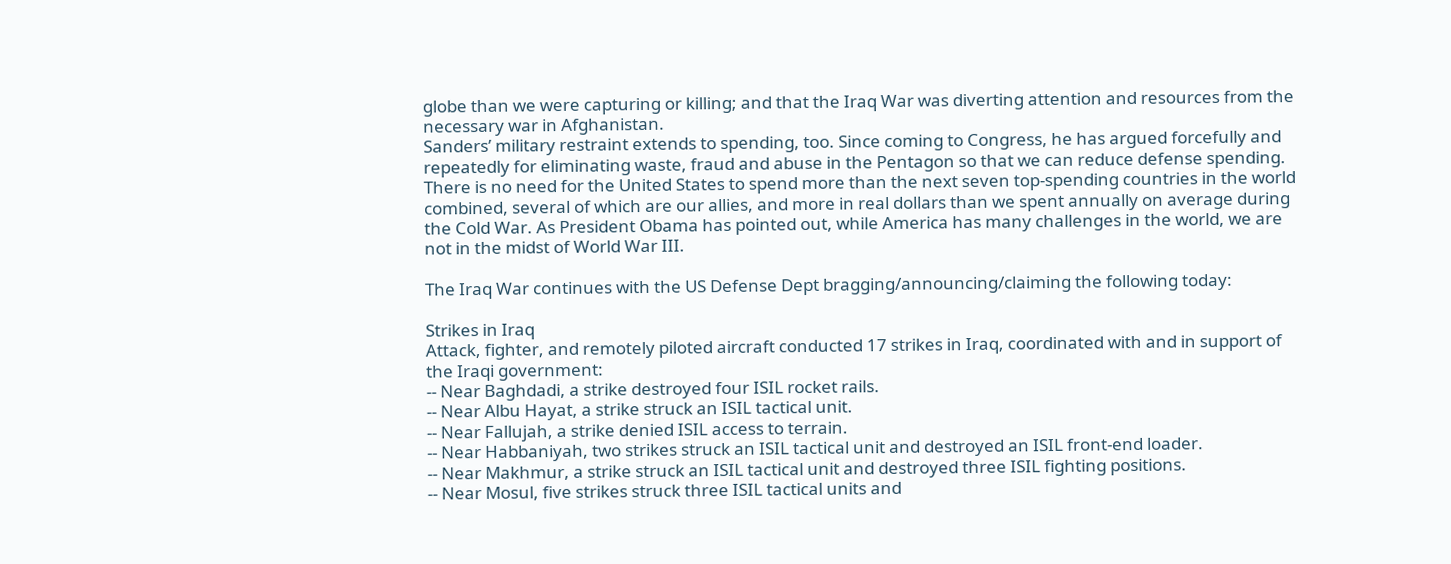globe than we were capturing or killing; and that the Iraq War was diverting attention and resources from the necessary war in Afghanistan.
Sanders’ military restraint extends to spending, too. Since coming to Congress, he has argued forcefully and repeatedly for eliminating waste, fraud and abuse in the Pentagon so that we can reduce defense spending. There is no need for the United States to spend more than the next seven top-spending countries in the world combined, several of which are our allies, and more in real dollars than we spent annually on average during the Cold War. As President Obama has pointed out, while America has many challenges in the world, we are not in the midst of World War III.

The Iraq War continues with the US Defense Dept bragging/announcing/claiming the following today:

Strikes in Iraq
Attack, fighter, and remotely piloted aircraft conducted 17 strikes in Iraq, coordinated with and in support of the Iraqi government:
-- Near Baghdadi, a strike destroyed four ISIL rocket rails.
-- Near Albu Hayat, a strike struck an ISIL tactical unit.
-- Near Fallujah, a strike denied ISIL access to terrain.
-- Near Habbaniyah, two strikes struck an ISIL tactical unit and destroyed an ISIL front-end loader.
-- Near Makhmur, a strike struck an ISIL tactical unit and destroyed three ISIL fighting positions.
-- Near Mosul, five strikes struck three ISIL tactical units and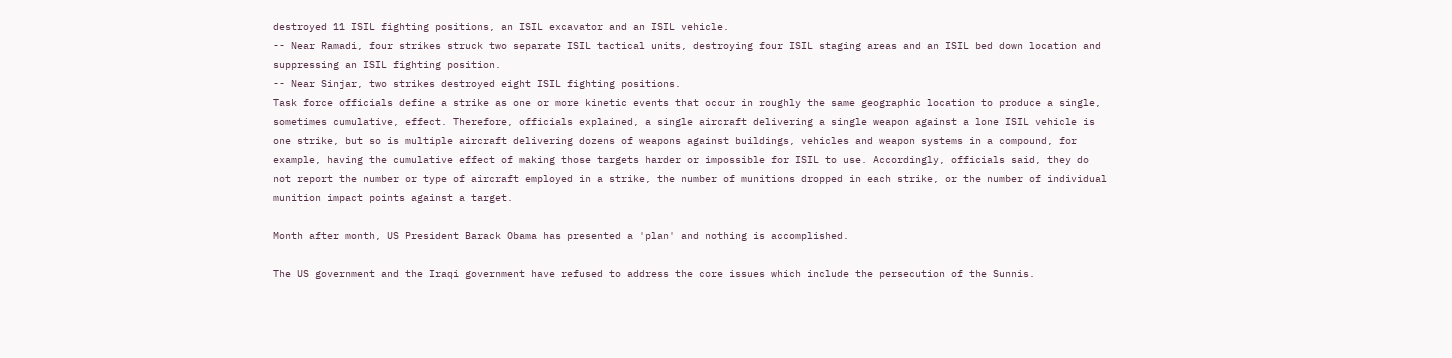destroyed 11 ISIL fighting positions, an ISIL excavator and an ISIL vehicle.
-- Near Ramadi, four strikes struck two separate ISIL tactical units, destroying four ISIL staging areas and an ISIL bed down location and suppressing an ISIL fighting position.
-- Near Sinjar, two strikes destroyed eight ISIL fighting positions.
Task force officials define a strike as one or more kinetic events that occur in roughly the same geographic location to produce a single, sometimes cumulative, effect. Therefore, officials explained, a single aircraft delivering a single weapon against a lone ISIL vehicle is one strike, but so is multiple aircraft delivering dozens of weapons against buildings, vehicles and weapon systems in a compound, for example, having the cumulative effect of making those targets harder or impossible for ISIL to use. Accordingly, officials said, they do not report the number or type of aircraft employed in a strike, the number of munitions dropped in each strike, or the number of individual munition impact points against a target.

Month after month, US President Barack Obama has presented a 'plan' and nothing is accomplished.

The US government and the Iraqi government have refused to address the core issues which include the persecution of the Sunnis.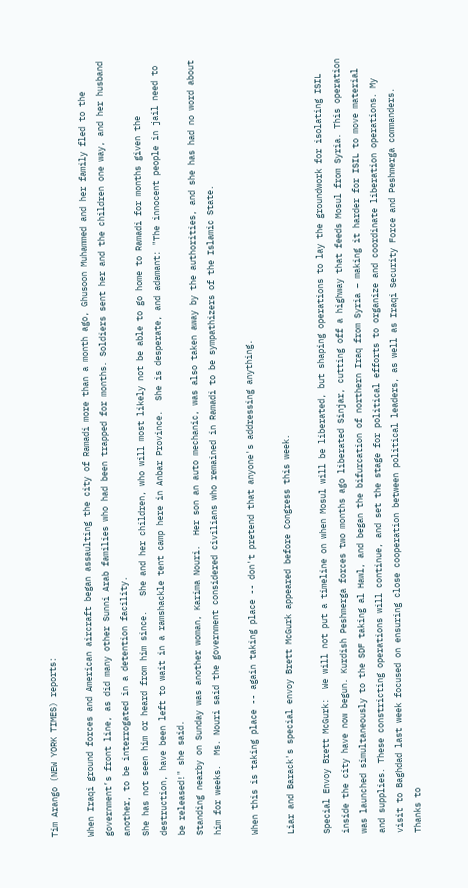Tim Arango (NEW YORK TIMES) reports:

When Iraqi ground forces and American aircraft began assaulting the city of Ramadi more than a month ago, Ghusoon Muhammed and her family fled to the government’s front line, as did many other Sunni Arab families who had been trapped for months. Soldiers sent her and the children one way, and her husband another, to be interrogated in a detention facility.
She has not seen him or heard from him since.   She and her children, who will most likely not be able to go home to Ramadi for months given the destruction, have been left to wait in a ramshackle tent camp here in Anbar Province.  She is desperate, and adamant: "The innocent people in jail need to be released!" she said.
Standing nearby on Sunday was another woman, Karima Nouri.  Her son an auto mechanic, was also taken away by the authorities, and she has had no word about him for weeks.  Ms. Nouri said the government considered civilians who remained in Ramadi to be sympathizers of the Islamic State.

When this is taking place -- again taking place -- don't pretend that anyone's addressing anything.

Liar and Barack's special envoy Brett McGurk appeared before Congress this week.

Special Envoy Brett McGurk:  We will not put a timeline on when Mosul will be liberated, but shaping operations to lay the groundwork for isolating ISIL inside the city have now begun. Kurdish Peshmerga forces two months ago liberated Sinjar, cutting off a highway that feeds Mosul from Syria. This operation was launched simultaneously to the SDF taking al Hawl, and began the bifurcation of northern Iraq from Syria – making it harder for ISIL to move material and supplies. These constricting operations will continue, and set the stage for political efforts to organize and coordinate liberation operations. My visit to Baghdad last week focused on ensuring close cooperation between political leaders, as well as Iraqi Security Force and Peshmerga commanders. Thanks to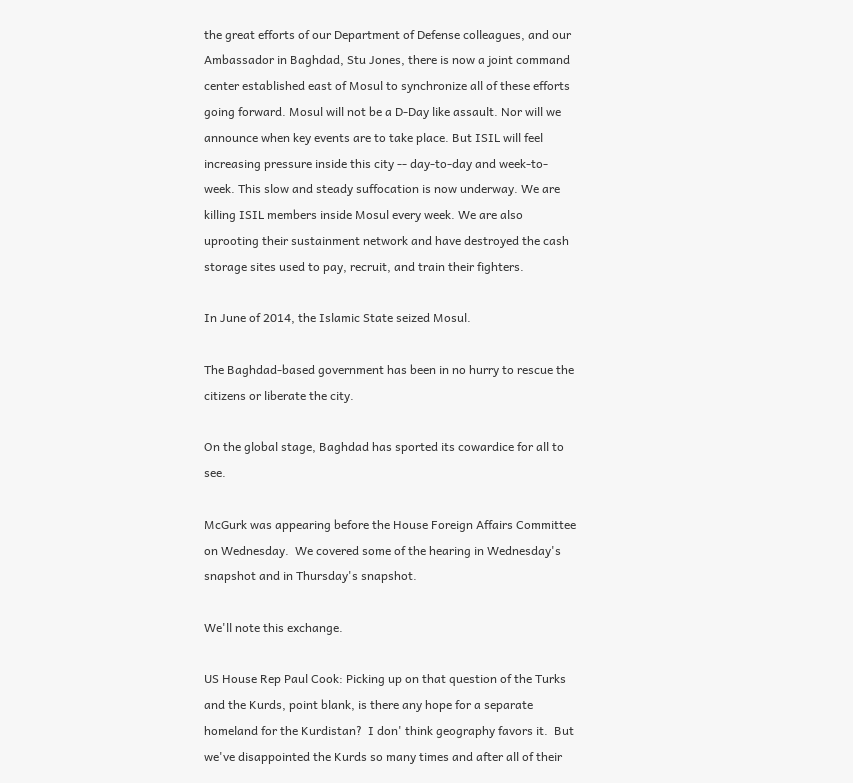the great efforts of our Department of Defense colleagues, and our Ambassador in Baghdad, Stu Jones, there is now a joint command center established east of Mosul to synchronize all of these efforts going forward. Mosul will not be a D-Day like assault. Nor will we announce when key events are to take place. But ISIL will feel increasing pressure inside this city -- day-to-day and week-to-week. This slow and steady suffocation is now underway. We are killing ISIL members inside Mosul every week. We are also uprooting their sustainment network and have destroyed the cash storage sites used to pay, recruit, and train their fighters.

In June of 2014, the Islamic State seized Mosul.

The Baghdad-based government has been in no hurry to rescue the citizens or liberate the city.

On the global stage, Baghdad has sported its cowardice for all to see.

McGurk was appearing before the House Foreign Affairs Committee on Wednesday.  We covered some of the hearing in Wednesday's snapshot and in Thursday's snapshot.

We'll note this exchange.

US House Rep Paul Cook: Picking up on that question of the Turks and the Kurds, point blank, is there any hope for a separate homeland for the Kurdistan?  I don' think geography favors it.  But we've disappointed the Kurds so many times and after all of their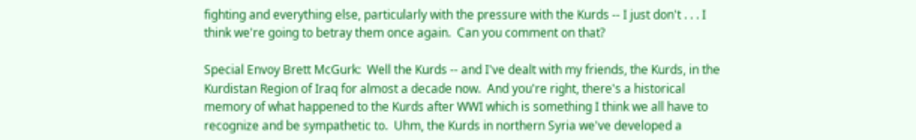fighting and everything else, particularly with the pressure with the Kurds -- I just don't . . . I think we're going to betray them once again.  Can you comment on that?

Special Envoy Brett McGurk:  Well the Kurds -- and I've dealt with my friends, the Kurds, in the Kurdistan Region of Iraq for almost a decade now.  And you're right, there's a historical memory of what happened to the Kurds after WWI which is something I think we all have to recognize and be sympathetic to.  Uhm, the Kurds in northern Syria we've developed a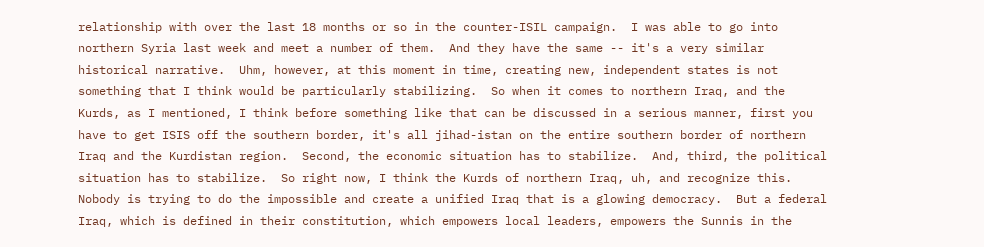relationship with over the last 18 months or so in the counter-ISIL campaign.  I was able to go into northern Syria last week and meet a number of them.  And they have the same -- it's a very similar historical narrative.  Uhm, however, at this moment in time, creating new, independent states is not something that I think would be particularly stabilizing.  So when it comes to northern Iraq, and the Kurds, as I mentioned, I think before something like that can be discussed in a serious manner, first you have to get ISIS off the southern border, it's all jihad-istan on the entire southern border of northern Iraq and the Kurdistan region.  Second, the economic situation has to stabilize.  And, third, the political situation has to stabilize.  So right now, I think the Kurds of northern Iraq, uh, and recognize this.  Nobody is trying to do the impossible and create a unified Iraq that is a glowing democracy.  But a federal Iraq, which is defined in their constitution, which empowers local leaders, empowers the Sunnis in the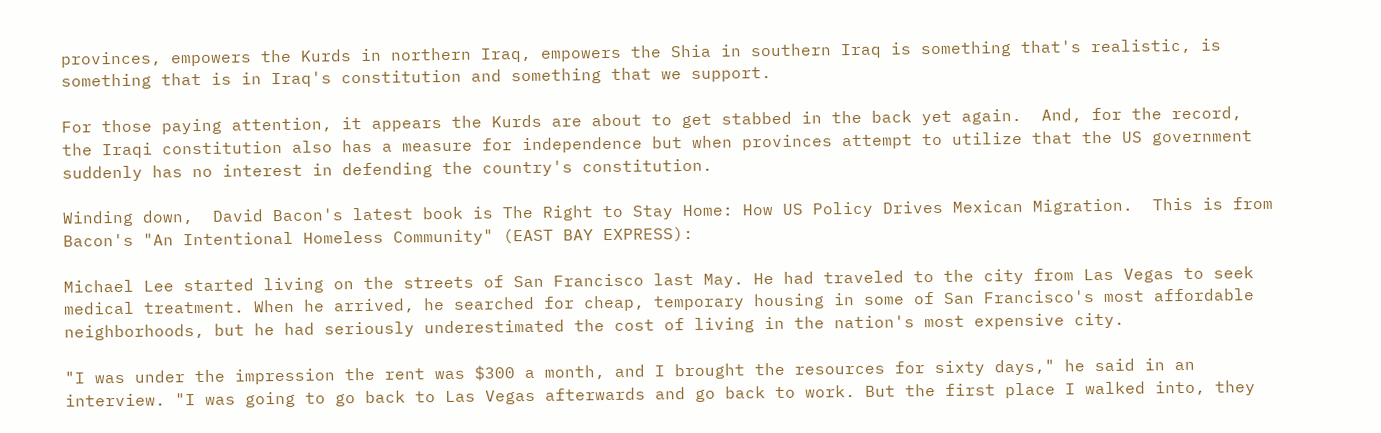provinces, empowers the Kurds in northern Iraq, empowers the Shia in southern Iraq is something that's realistic, is something that is in Iraq's constitution and something that we support.

For those paying attention, it appears the Kurds are about to get stabbed in the back yet again.  And, for the record, the Iraqi constitution also has a measure for independence but when provinces attempt to utilize that the US government suddenly has no interest in defending the country's constitution.

Winding down,  David Bacon's latest book is The Right to Stay Home: How US Policy Drives Mexican Migration.  This is from Bacon's "An Intentional Homeless Community" (EAST BAY EXPRESS):

Michael Lee started living on the streets of San Francisco last May. He had traveled to the city from Las Vegas to seek medical treatment. When he arrived, he searched for cheap, temporary housing in some of San Francisco's most affordable neighborhoods, but he had seriously underestimated the cost of living in the nation's most expensive city.

"I was under the impression the rent was $300 a month, and I brought the resources for sixty days," he said in an interview. "I was going to go back to Las Vegas afterwards and go back to work. But the first place I walked into, they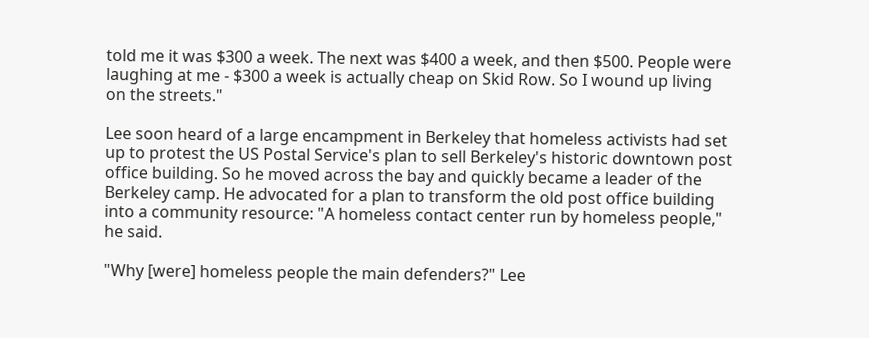told me it was $300 a week. The next was $400 a week, and then $500. People were laughing at me - $300 a week is actually cheap on Skid Row. So I wound up living on the streets."

Lee soon heard of a large encampment in Berkeley that homeless activists had set up to protest the US Postal Service's plan to sell Berkeley's historic downtown post office building. So he moved across the bay and quickly became a leader of the Berkeley camp. He advocated for a plan to transform the old post office building into a community resource: "A homeless contact center run by homeless people," he said.

"Why [were] homeless people the main defenders?" Lee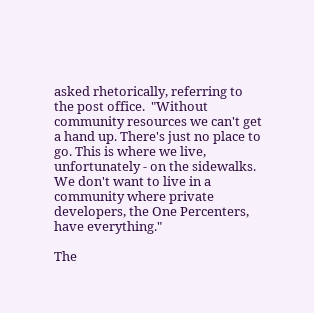asked rhetorically, referring to the post office.  "Without community resources we can't get a hand up. There's just no place to go. This is where we live, unfortunately - on the sidewalks. We don't want to live in a community where private developers, the One Percenters, have everything."

The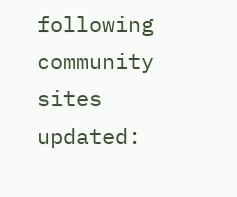following community sites updated: